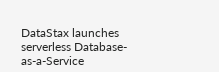DataStax launches serverless Database-as-a-Service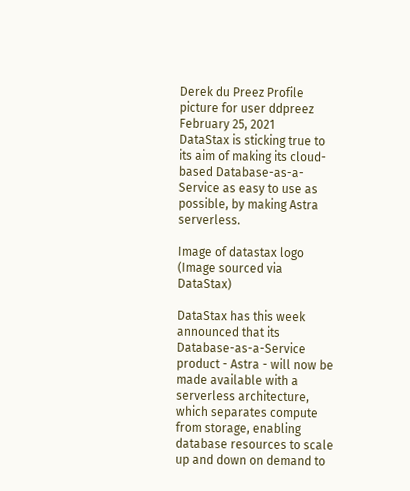Derek du Preez Profile picture for user ddpreez February 25, 2021
DataStax is sticking true to its aim of making its cloud-based Database-as-a-Service as easy to use as possible, by making Astra serverless.

Image of datastax logo
(Image sourced via DataStax)

DataStax has this week announced that its Database-as-a-Service product - Astra - will now be made available with a serverless architecture, which separates compute from storage, enabling database resources to scale up and down on demand to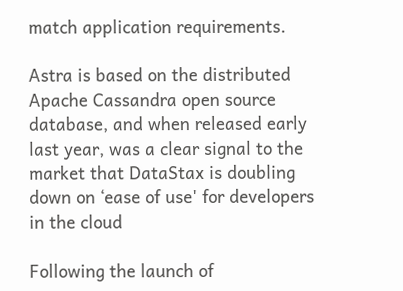match application requirements.

Astra is based on the distributed Apache Cassandra open source database, and when released early last year, was a clear signal to the market that DataStax is doubling down on ‘ease of use' for developers in the cloud

Following the launch of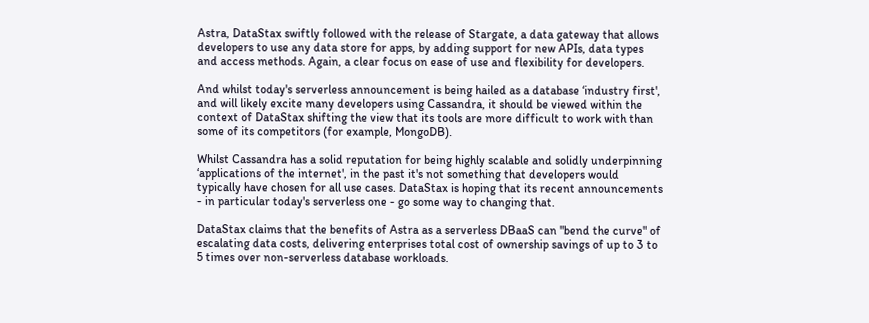Astra, DataStax swiftly followed with the release of Stargate, a data gateway that allows developers to use any data store for apps, by adding support for new APIs, data types and access methods. Again, a clear focus on ease of use and flexibility for developers.

And whilst today's serverless announcement is being hailed as a database ‘industry first', and will likely excite many developers using Cassandra, it should be viewed within the context of DataStax shifting the view that its tools are more difficult to work with than some of its competitors (for example, MongoDB).

Whilst Cassandra has a solid reputation for being highly scalable and solidly underpinning ‘applications of the internet', in the past it's not something that developers would typically have chosen for all use cases. DataStax is hoping that its recent announcements - in particular today's serverless one - go some way to changing that.

DataStax claims that the benefits of Astra as a serverless DBaaS can "bend the curve" of escalating data costs, delivering enterprises total cost of ownership savings of up to 3 to 5 times over non-serverless database workloads.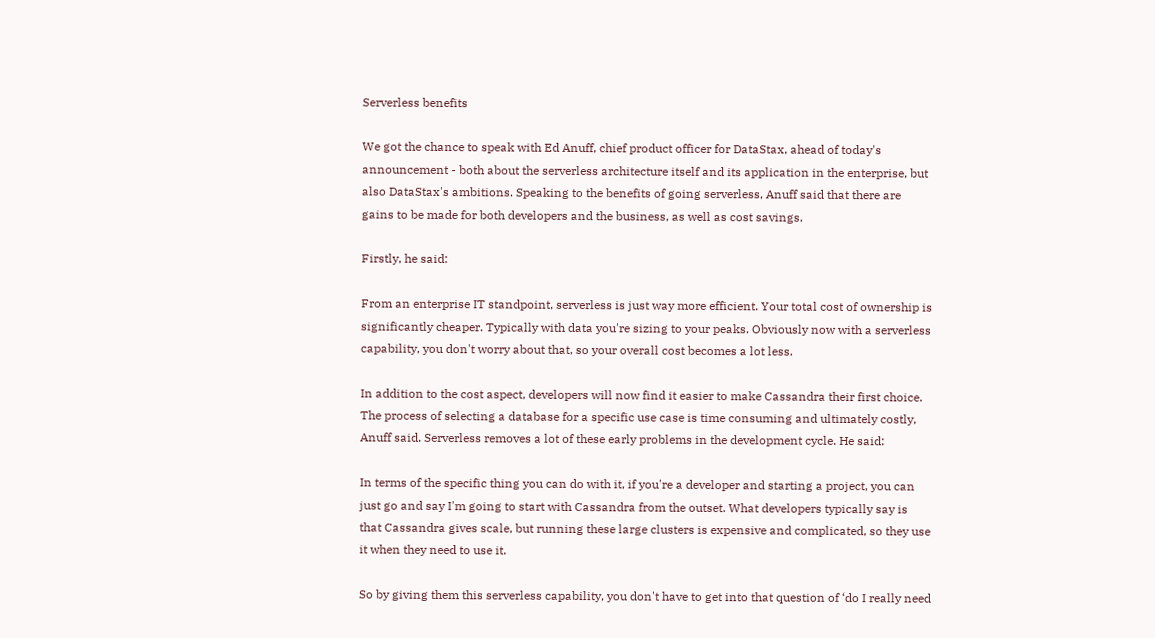Serverless benefits

We got the chance to speak with Ed Anuff, chief product officer for DataStax, ahead of today's announcement - both about the serverless architecture itself and its application in the enterprise, but also DataStax's ambitions. Speaking to the benefits of going serverless, Anuff said that there are gains to be made for both developers and the business, as well as cost savings.

Firstly, he said:

From an enterprise IT standpoint, serverless is just way more efficient. Your total cost of ownership is significantly cheaper. Typically with data you're sizing to your peaks. Obviously now with a serverless capability, you don't worry about that, so your overall cost becomes a lot less.

In addition to the cost aspect, developers will now find it easier to make Cassandra their first choice. The process of selecting a database for a specific use case is time consuming and ultimately costly, Anuff said. Serverless removes a lot of these early problems in the development cycle. He said:

In terms of the specific thing you can do with it, if you're a developer and starting a project, you can just go and say I'm going to start with Cassandra from the outset. What developers typically say is that Cassandra gives scale, but running these large clusters is expensive and complicated, so they use it when they need to use it.

So by giving them this serverless capability, you don't have to get into that question of ‘do I really need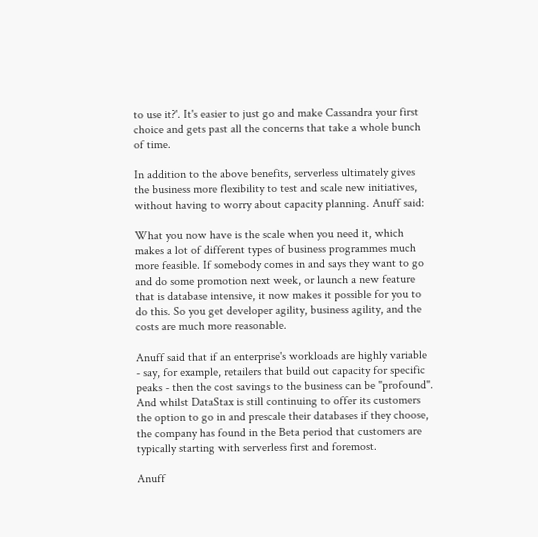to use it?'. It's easier to just go and make Cassandra your first choice and gets past all the concerns that take a whole bunch of time.

In addition to the above benefits, serverless ultimately gives the business more flexibility to test and scale new initiatives, without having to worry about capacity planning. Anuff said:

What you now have is the scale when you need it, which makes a lot of different types of business programmes much more feasible. If somebody comes in and says they want to go and do some promotion next week, or launch a new feature that is database intensive, it now makes it possible for you to do this. So you get developer agility, business agility, and the costs are much more reasonable.

Anuff said that if an enterprise's workloads are highly variable - say, for example, retailers that build out capacity for specific peaks - then the cost savings to the business can be "profound". And whilst DataStax is still continuing to offer its customers the option to go in and prescale their databases if they choose, the company has found in the Beta period that customers are typically starting with serverless first and foremost.

Anuff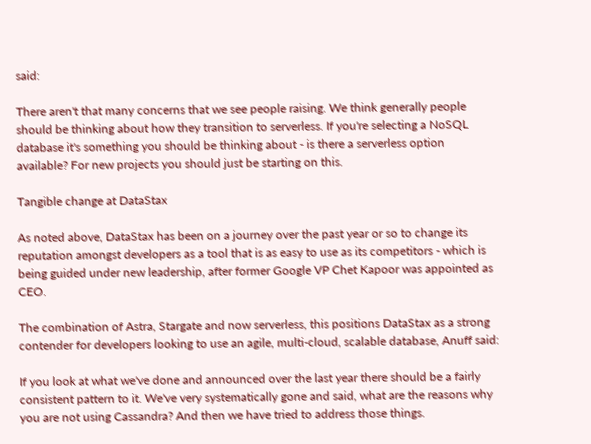said:

There aren't that many concerns that we see people raising. We think generally people should be thinking about how they transition to serverless. If you're selecting a NoSQL database it's something you should be thinking about - is there a serverless option available? For new projects you should just be starting on this.

Tangible change at DataStax

As noted above, DataStax has been on a journey over the past year or so to change its reputation amongst developers as a tool that is as easy to use as its competitors - which is being guided under new leadership, after former Google VP Chet Kapoor was appointed as CEO.

The combination of Astra, Stargate and now serverless, this positions DataStax as a strong contender for developers looking to use an agile, multi-cloud, scalable database, Anuff said:

If you look at what we've done and announced over the last year there should be a fairly consistent pattern to it. We've very systematically gone and said, what are the reasons why you are not using Cassandra? And then we have tried to address those things.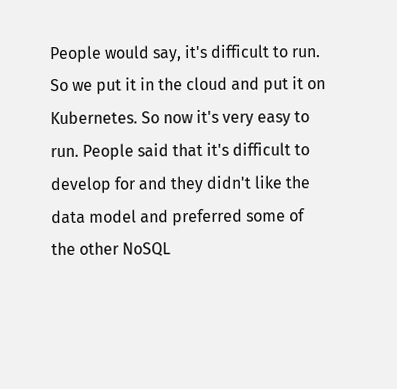People would say, it's difficult to run. So we put it in the cloud and put it on Kubernetes. So now it's very easy to run. People said that it's difficult to develop for and they didn't like the data model and preferred some of the other NoSQL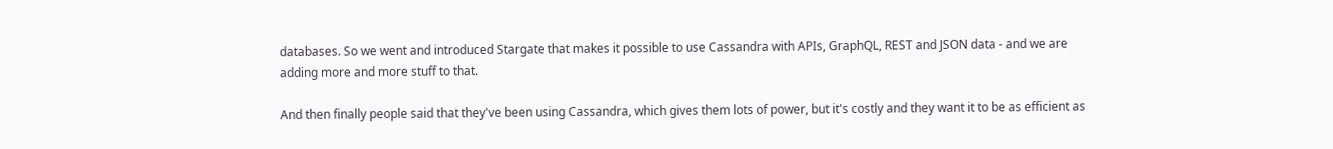databases. So we went and introduced Stargate that makes it possible to use Cassandra with APIs, GraphQL, REST and JSON data - and we are adding more and more stuff to that.

And then finally people said that they've been using Cassandra, which gives them lots of power, but it's costly and they want it to be as efficient as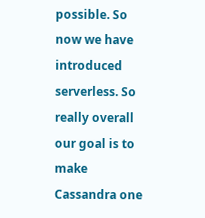possible. So now we have introduced serverless. So really overall our goal is to make Cassandra one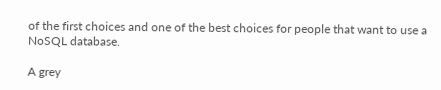of the first choices and one of the best choices for people that want to use a NoSQL database.

A grey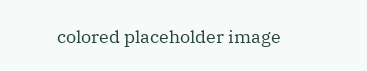colored placeholder image